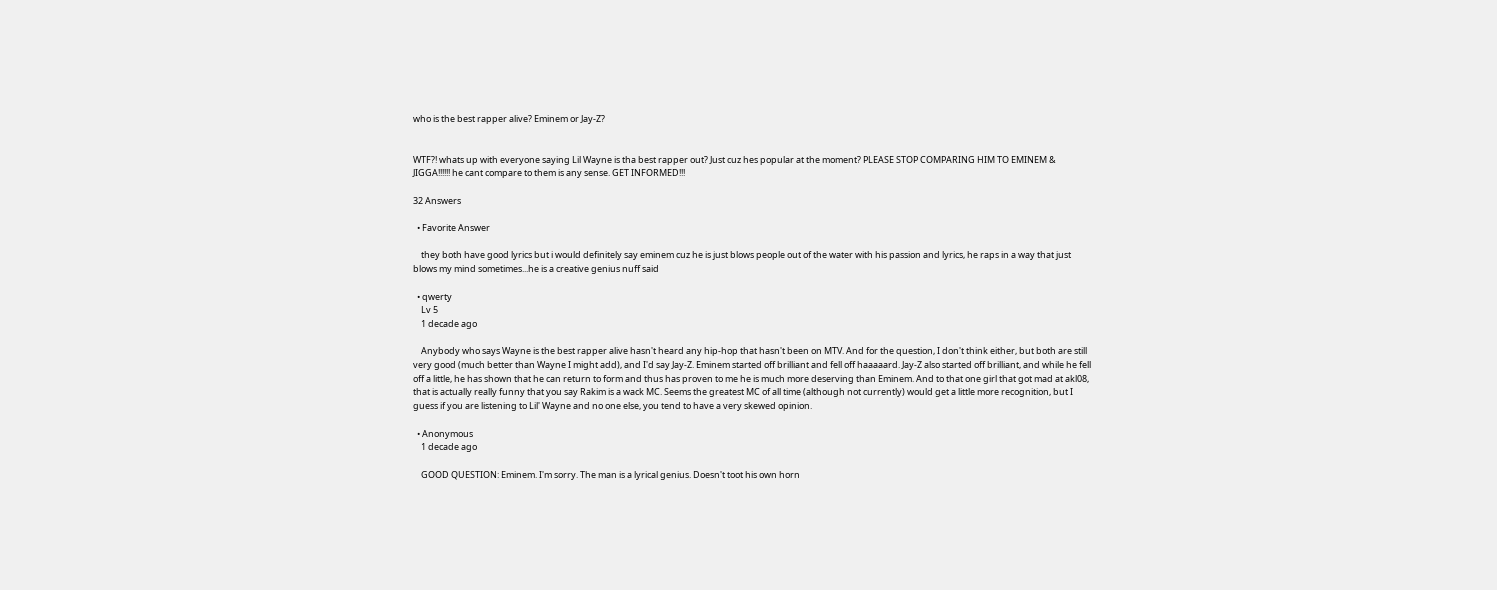who is the best rapper alive? Eminem or Jay-Z?


WTF?! whats up with everyone saying Lil Wayne is tha best rapper out? Just cuz hes popular at the moment? PLEASE STOP COMPARING HIM TO EMINEM & JIGGA!!!!!! he cant compare to them is any sense. GET INFORMED!!!

32 Answers

  • Favorite Answer

    they both have good lyrics but i would definitely say eminem cuz he is just blows people out of the water with his passion and lyrics, he raps in a way that just blows my mind sometimes...he is a creative genius nuff said

  • qwerty
    Lv 5
    1 decade ago

    Anybody who says Wayne is the best rapper alive hasn't heard any hip-hop that hasn't been on MTV. And for the question, I don't think either, but both are still very good (much better than Wayne I might add), and I'd say Jay-Z. Eminem started off brilliant and fell off haaaaard. Jay-Z also started off brilliant, and while he fell off a little, he has shown that he can return to form and thus has proven to me he is much more deserving than Eminem. And to that one girl that got mad at akl08, that is actually really funny that you say Rakim is a wack MC. Seems the greatest MC of all time (although not currently) would get a little more recognition, but I guess if you are listening to Lil' Wayne and no one else, you tend to have a very skewed opinion.

  • Anonymous
    1 decade ago

    GOOD QUESTION: Eminem. I'm sorry. The man is a lyrical genius. Doesn't toot his own horn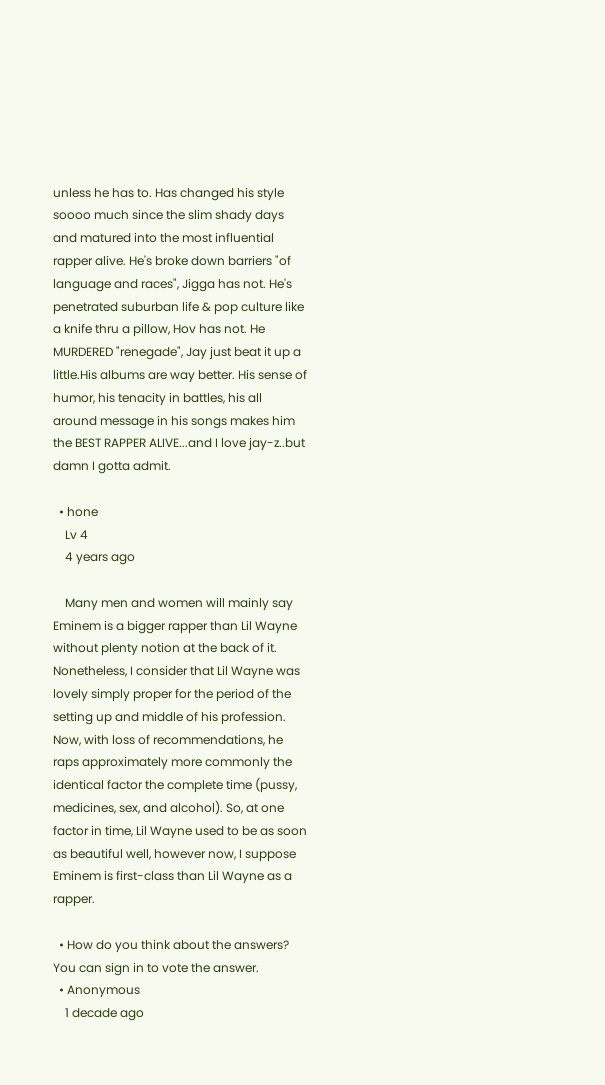unless he has to. Has changed his style soooo much since the slim shady days and matured into the most influential rapper alive. He's broke down barriers "of language and races", Jigga has not. He's penetrated suburban life & pop culture like a knife thru a pillow, Hov has not. He MURDERED "renegade", Jay just beat it up a little.His albums are way better. His sense of humor, his tenacity in battles, his all around message in his songs makes him the BEST RAPPER ALIVE...and I love jay-z..but damn I gotta admit.

  • hone
    Lv 4
    4 years ago

    Many men and women will mainly say Eminem is a bigger rapper than Lil Wayne without plenty notion at the back of it. Nonetheless, I consider that Lil Wayne was lovely simply proper for the period of the setting up and middle of his profession. Now, with loss of recommendations, he raps approximately more commonly the identical factor the complete time (pussy, medicines, sex, and alcohol). So, at one factor in time, Lil Wayne used to be as soon as beautiful well, however now, I suppose Eminem is first-class than Lil Wayne as a rapper.

  • How do you think about the answers? You can sign in to vote the answer.
  • Anonymous
    1 decade ago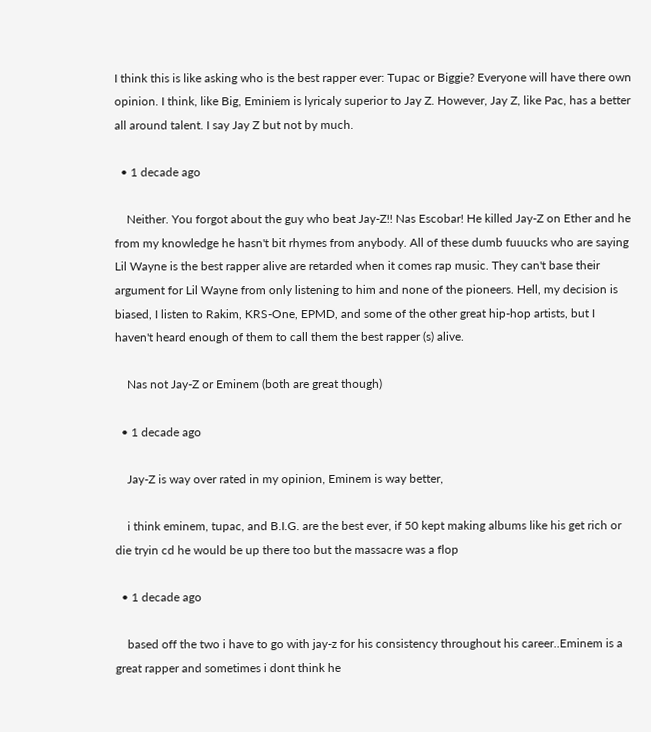I think this is like asking who is the best rapper ever: Tupac or Biggie? Everyone will have there own opinion. I think, like Big, Eminiem is lyricaly superior to Jay Z. However, Jay Z, like Pac, has a better all around talent. I say Jay Z but not by much.

  • 1 decade ago

    Neither. You forgot about the guy who beat Jay-Z!! Nas Escobar! He killed Jay-Z on Ether and he from my knowledge he hasn't bit rhymes from anybody. All of these dumb fuuucks who are saying Lil Wayne is the best rapper alive are retarded when it comes rap music. They can't base their argument for Lil Wayne from only listening to him and none of the pioneers. Hell, my decision is biased, I listen to Rakim, KRS-One, EPMD, and some of the other great hip-hop artists, but I haven't heard enough of them to call them the best rapper (s) alive.

    Nas not Jay-Z or Eminem (both are great though)

  • 1 decade ago

    Jay-Z is way over rated in my opinion, Eminem is way better,

    i think eminem, tupac, and B.I.G. are the best ever, if 50 kept making albums like his get rich or die tryin cd he would be up there too but the massacre was a flop

  • 1 decade ago

    based off the two i have to go with jay-z for his consistency throughout his career..Eminem is a great rapper and sometimes i dont think he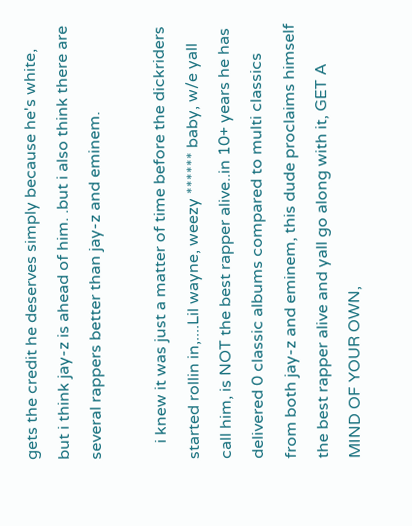gets the credit he deserves simply because he's white, but i think jay-z is ahead of him. .but i also think there are several rappers better than jay-z and eminem.

    i knew it was just a matter of time before the dickriders started rollin in,....Lil wayne, weezy ****** baby, w/e yall call him, is NOT the best rapper alive..in 10+ years he has delivered 0 classic albums compared to multi classics from both jay-z and eminem, this dude proclaims himself the best rapper alive and yall go along with it, GET A MIND OF YOUR OWN,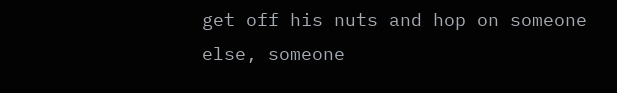get off his nuts and hop on someone else, someone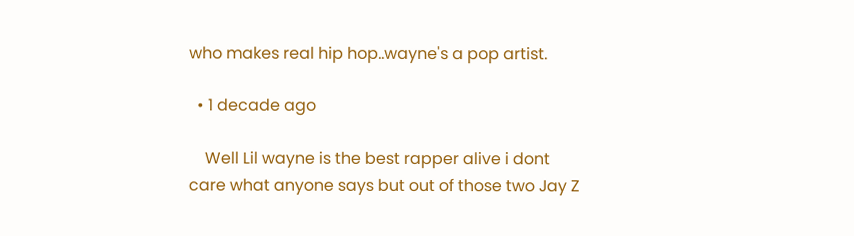who makes real hip hop..wayne's a pop artist.

  • 1 decade ago

    Well Lil wayne is the best rapper alive i dont care what anyone says but out of those two Jay Z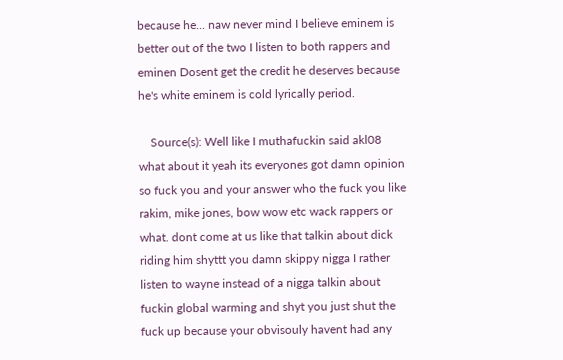because he... naw never mind I believe eminem is better out of the two I listen to both rappers and eminen Dosent get the credit he deserves because he's white eminem is cold lyrically period.

    Source(s): Well like I muthafuckin said akl08 what about it yeah its everyones got damn opinion so fuck you and your answer who the fuck you like rakim, mike jones, bow wow etc wack rappers or what. dont come at us like that talkin about dick riding him shyttt you damn skippy nigga I rather listen to wayne instead of a nigga talkin about fuckin global warming and shyt you just shut the fuck up because your obvisouly havent had any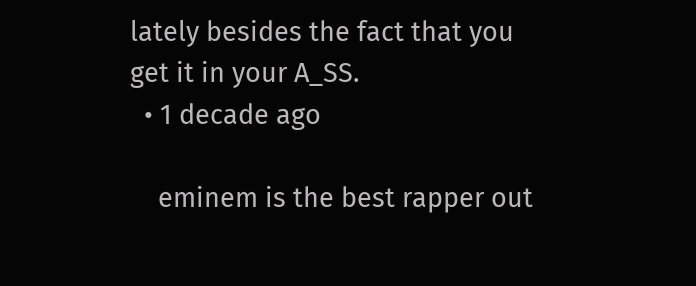lately besides the fact that you get it in your A_SS.
  • 1 decade ago

    eminem is the best rapper out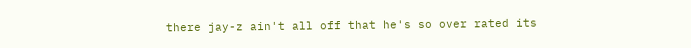there jay-z ain't all off that he's so over rated its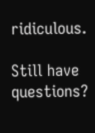ridiculous.

Still have questions?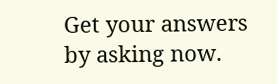Get your answers by asking now.